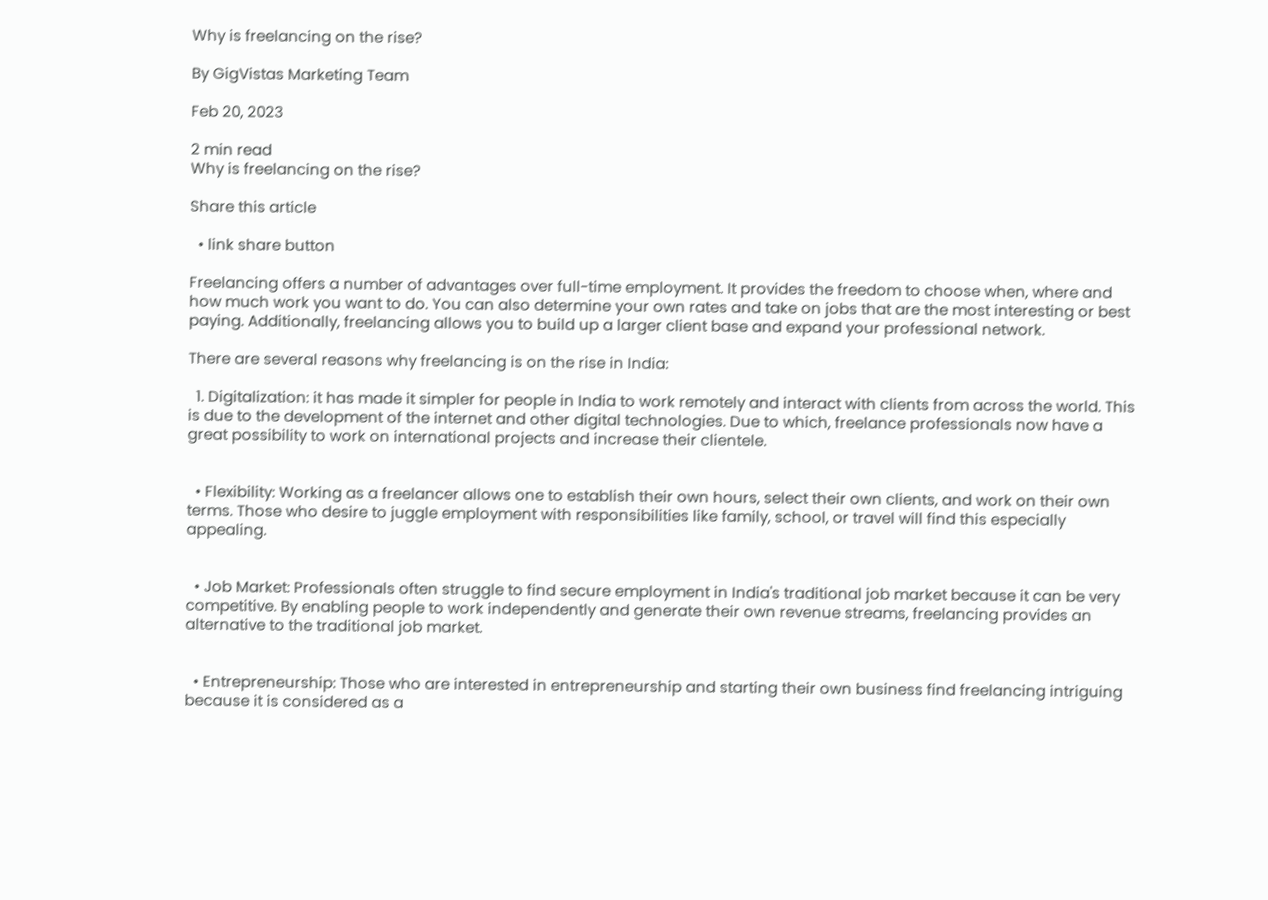Why is freelancing on the rise?

By GigVistas Marketing Team

Feb 20, 2023

2 min read
Why is freelancing on the rise?

Share this article

  • link share button

Freelancing offers a number of advantages over full-time employment. It provides the freedom to choose when, where and how much work you want to do. You can also determine your own rates and take on jobs that are the most interesting or best paying. Additionally, freelancing allows you to build up a larger client base and expand your professional network.

There are several reasons why freelancing is on the rise in India:

  1. Digitalization: it has made it simpler for people in India to work remotely and interact with clients from across the world. This is due to the development of the internet and other digital technologies. Due to which, freelance professionals now have a great possibility to work on international projects and increase their clientele.


  • Flexibility: Working as a freelancer allows one to establish their own hours, select their own clients, and work on their own terms. Those who desire to juggle employment with responsibilities like family, school, or travel will find this especially appealing.


  • Job Market: Professionals often struggle to find secure employment in India's traditional job market because it can be very competitive. By enabling people to work independently and generate their own revenue streams, freelancing provides an alternative to the traditional job market.


  • Entrepreneurship: Those who are interested in entrepreneurship and starting their own business find freelancing intriguing because it is considered as a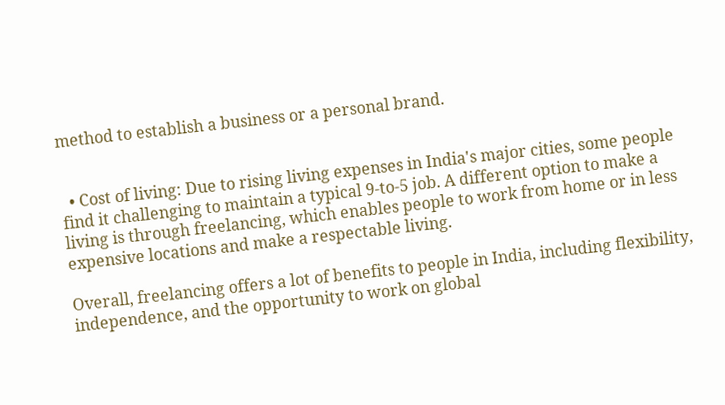method to establish a business or a personal brand.


  • Cost of living: Due to rising living expenses in India's major cities, some people find it challenging to maintain a typical 9-to-5 job. A different option to make a living is through freelancing, which enables people to work from home or in less expensive locations and make a respectable living.

Overall, freelancing offers a lot of benefits to people in India, including flexibility, independence, and the opportunity to work on global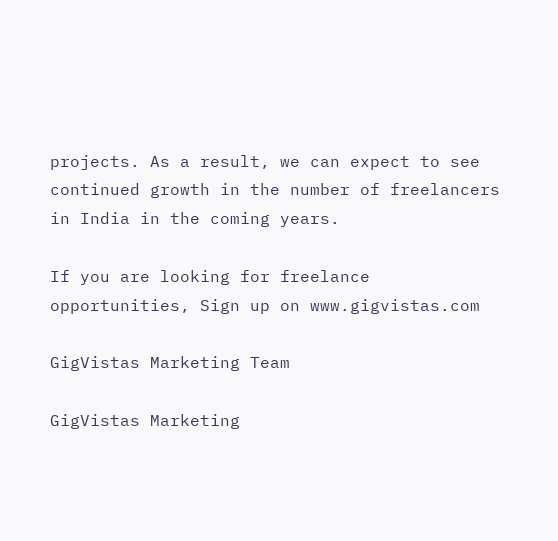projects. As a result, we can expect to see continued growth in the number of freelancers in India in the coming years.

If you are looking for freelance opportunities, Sign up on www.gigvistas.com

GigVistas Marketing Team

GigVistas Marketing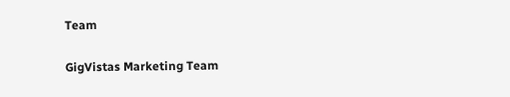Team

GigVistas Marketing Team